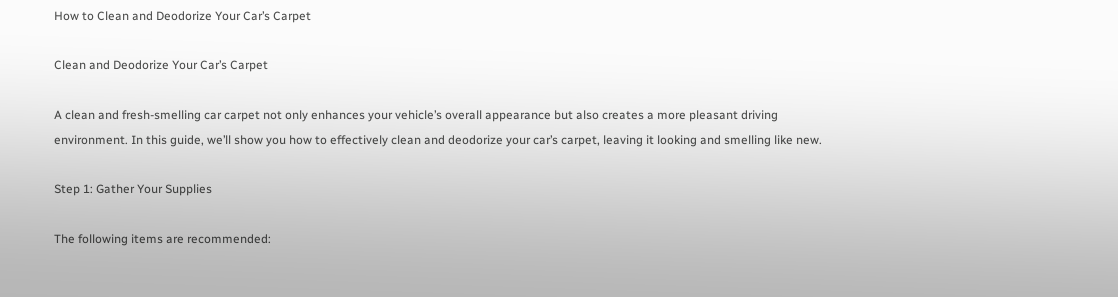How to Clean and Deodorize Your Car’s Carpet

Clean and Deodorize Your Car’s Carpet

A clean and fresh-smelling car carpet not only enhances your vehicle’s overall appearance but also creates a more pleasant driving environment. In this guide, we’ll show you how to effectively clean and deodorize your car’s carpet, leaving it looking and smelling like new.

Step 1: Gather Your Supplies

The following items are recommended: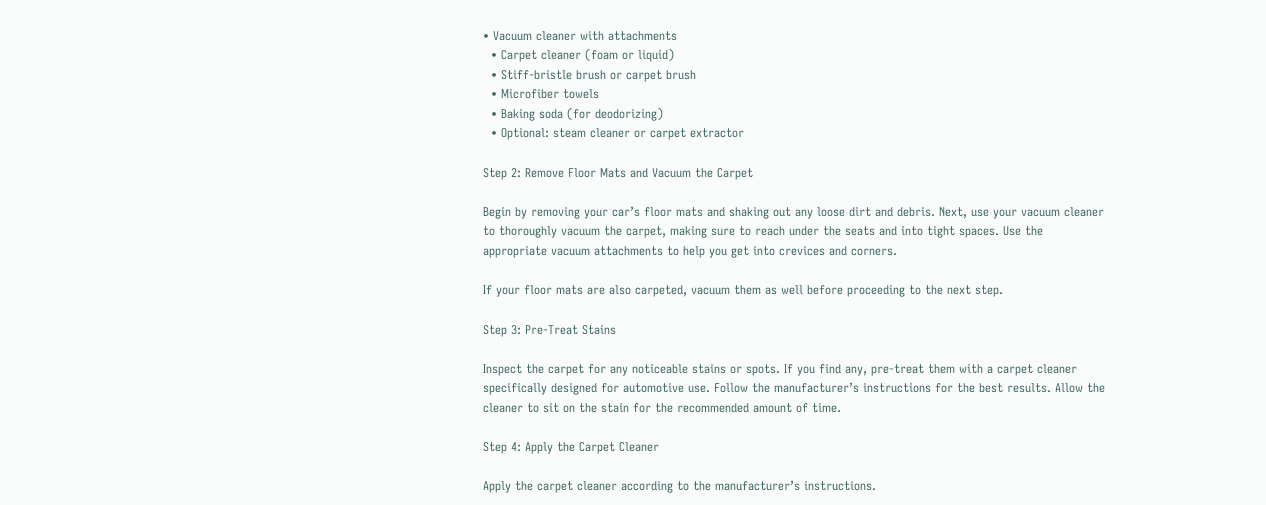• Vacuum cleaner with attachments
  • Carpet cleaner (foam or liquid)
  • Stiff-bristle brush or carpet brush
  • Microfiber towels
  • Baking soda (for deodorizing)
  • Optional: steam cleaner or carpet extractor

Step 2: Remove Floor Mats and Vacuum the Carpet

Begin by removing your car’s floor mats and shaking out any loose dirt and debris. Next, use your vacuum cleaner to thoroughly vacuum the carpet, making sure to reach under the seats and into tight spaces. Use the appropriate vacuum attachments to help you get into crevices and corners.

If your floor mats are also carpeted, vacuum them as well before proceeding to the next step.

Step 3: Pre-Treat Stains

Inspect the carpet for any noticeable stains or spots. If you find any, pre-treat them with a carpet cleaner specifically designed for automotive use. Follow the manufacturer’s instructions for the best results. Allow the cleaner to sit on the stain for the recommended amount of time.

Step 4: Apply the Carpet Cleaner

Apply the carpet cleaner according to the manufacturer’s instructions.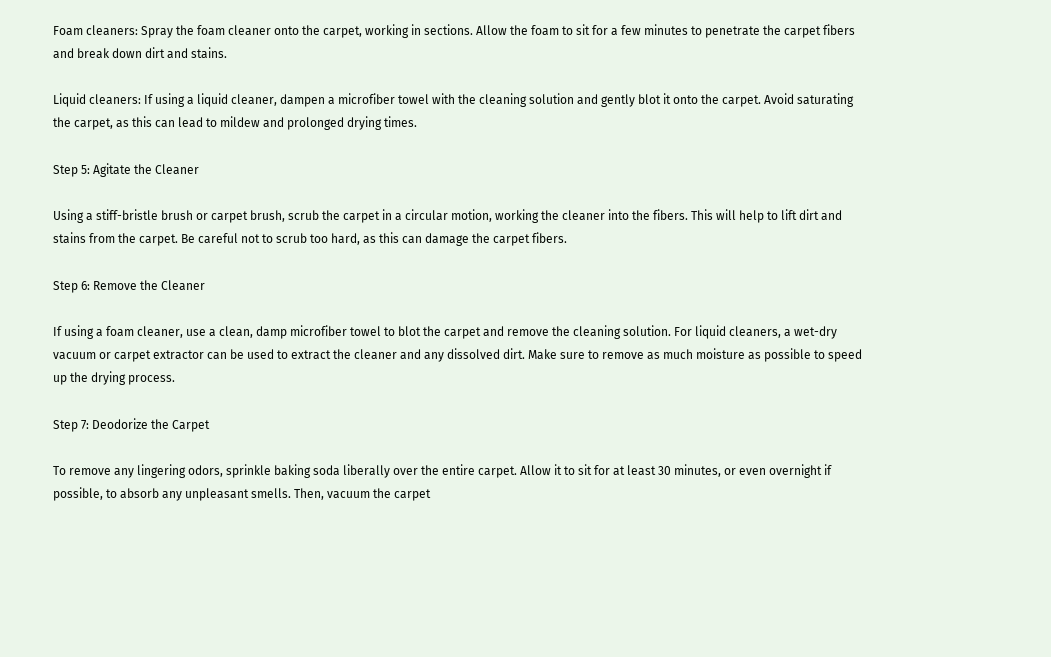Foam cleaners: Spray the foam cleaner onto the carpet, working in sections. Allow the foam to sit for a few minutes to penetrate the carpet fibers and break down dirt and stains.

Liquid cleaners: If using a liquid cleaner, dampen a microfiber towel with the cleaning solution and gently blot it onto the carpet. Avoid saturating the carpet, as this can lead to mildew and prolonged drying times.

Step 5: Agitate the Cleaner

Using a stiff-bristle brush or carpet brush, scrub the carpet in a circular motion, working the cleaner into the fibers. This will help to lift dirt and stains from the carpet. Be careful not to scrub too hard, as this can damage the carpet fibers.

Step 6: Remove the Cleaner

If using a foam cleaner, use a clean, damp microfiber towel to blot the carpet and remove the cleaning solution. For liquid cleaners, a wet-dry vacuum or carpet extractor can be used to extract the cleaner and any dissolved dirt. Make sure to remove as much moisture as possible to speed up the drying process.

Step 7: Deodorize the Carpet

To remove any lingering odors, sprinkle baking soda liberally over the entire carpet. Allow it to sit for at least 30 minutes, or even overnight if possible, to absorb any unpleasant smells. Then, vacuum the carpet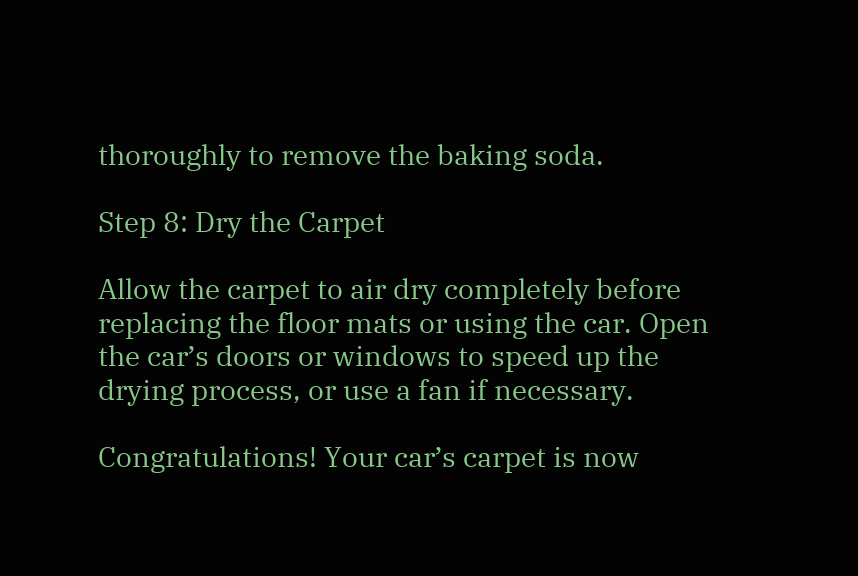thoroughly to remove the baking soda.

Step 8: Dry the Carpet

Allow the carpet to air dry completely before replacing the floor mats or using the car. Open the car’s doors or windows to speed up the drying process, or use a fan if necessary.

Congratulations! Your car’s carpet is now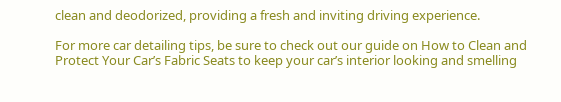clean and deodorized, providing a fresh and inviting driving experience.

For more car detailing tips, be sure to check out our guide on How to Clean and Protect Your Car’s Fabric Seats to keep your car’s interior looking and smelling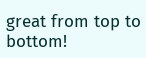great from top to bottom!